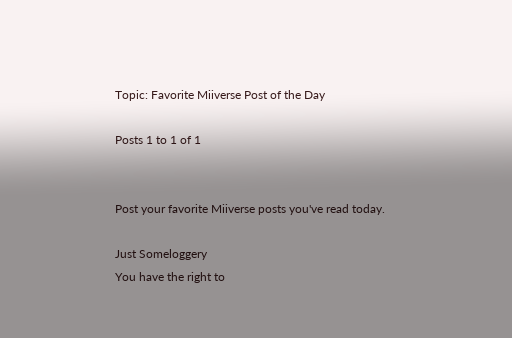Topic: Favorite Miiverse Post of the Day

Posts 1 to 1 of 1


Post your favorite Miiverse posts you've read today.

Just Someloggery
You have the right to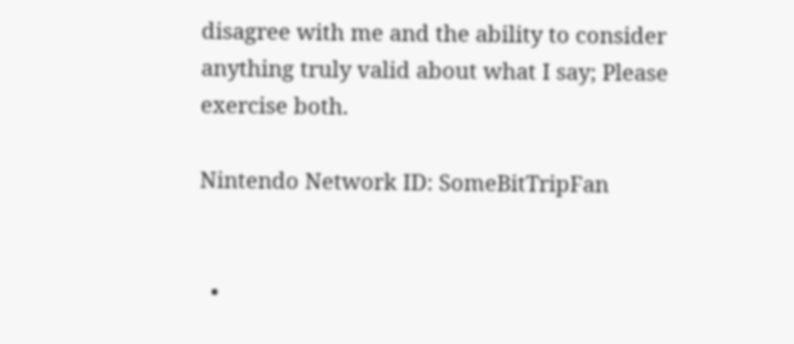disagree with me and the ability to consider anything truly valid about what I say; Please exercise both.

Nintendo Network ID: SomeBitTripFan


  •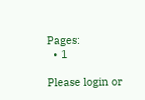Pages:
  • 1

Please login or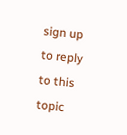sign up to reply to this topic